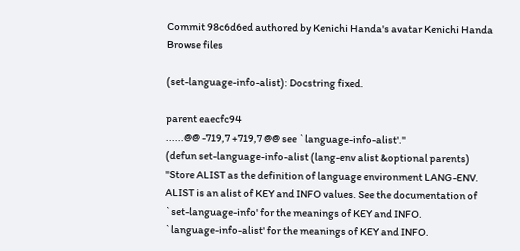Commit 98c6d6ed authored by Kenichi Handa's avatar Kenichi Handa
Browse files

(set-language-info-alist): Docstring fixed.

parent eaecfc94
......@@ -719,7 +719,7 @@ see `language-info-alist'."
(defun set-language-info-alist (lang-env alist &optional parents)
"Store ALIST as the definition of language environment LANG-ENV.
ALIST is an alist of KEY and INFO values. See the documentation of
`set-language-info' for the meanings of KEY and INFO.
`language-info-alist' for the meanings of KEY and INFO.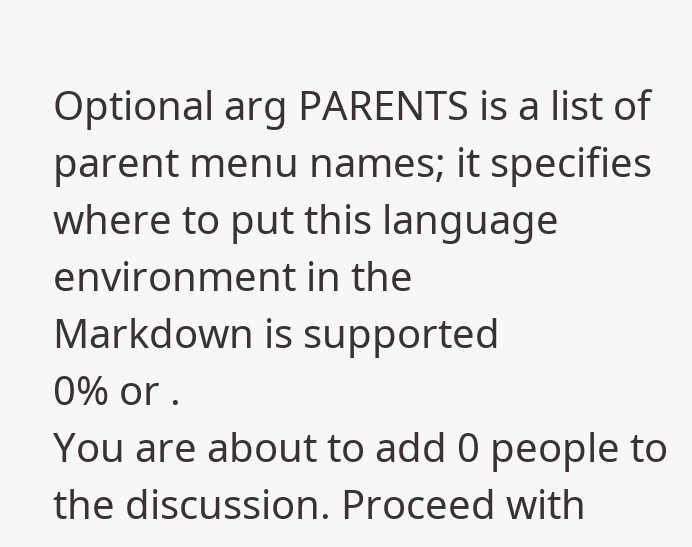Optional arg PARENTS is a list of parent menu names; it specifies
where to put this language environment in the
Markdown is supported
0% or .
You are about to add 0 people to the discussion. Proceed with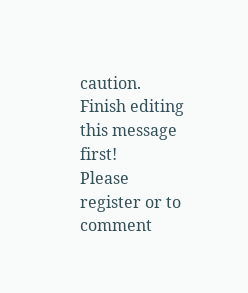caution.
Finish editing this message first!
Please register or to comment